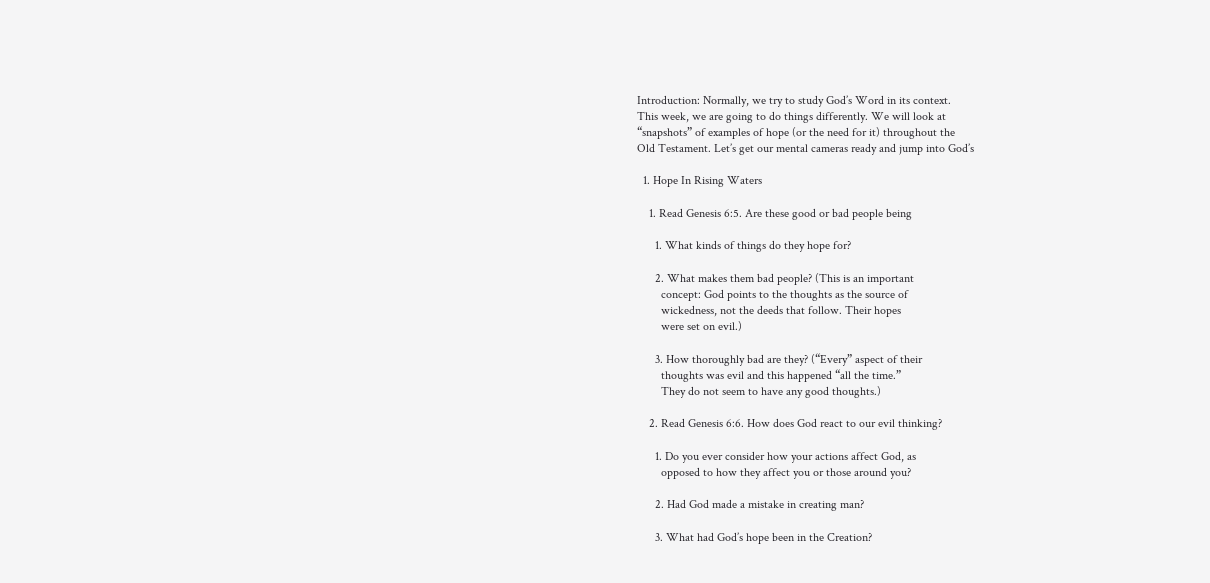Introduction: Normally, we try to study God’s Word in its context.
This week, we are going to do things differently. We will look at
“snapshots” of examples of hope (or the need for it) throughout the
Old Testament. Let’s get our mental cameras ready and jump into God’s

  1. Hope In Rising Waters

    1. Read Genesis 6:5. Are these good or bad people being

      1. What kinds of things do they hope for?

      2. What makes them bad people? (This is an important
        concept: God points to the thoughts as the source of
        wickedness, not the deeds that follow. Their hopes
        were set on evil.)

      3. How thoroughly bad are they? (“Every” aspect of their
        thoughts was evil and this happened “all the time.”
        They do not seem to have any good thoughts.)

    2. Read Genesis 6:6. How does God react to our evil thinking?

      1. Do you ever consider how your actions affect God, as
        opposed to how they affect you or those around you?

      2. Had God made a mistake in creating man?

      3. What had God’s hope been in the Creation?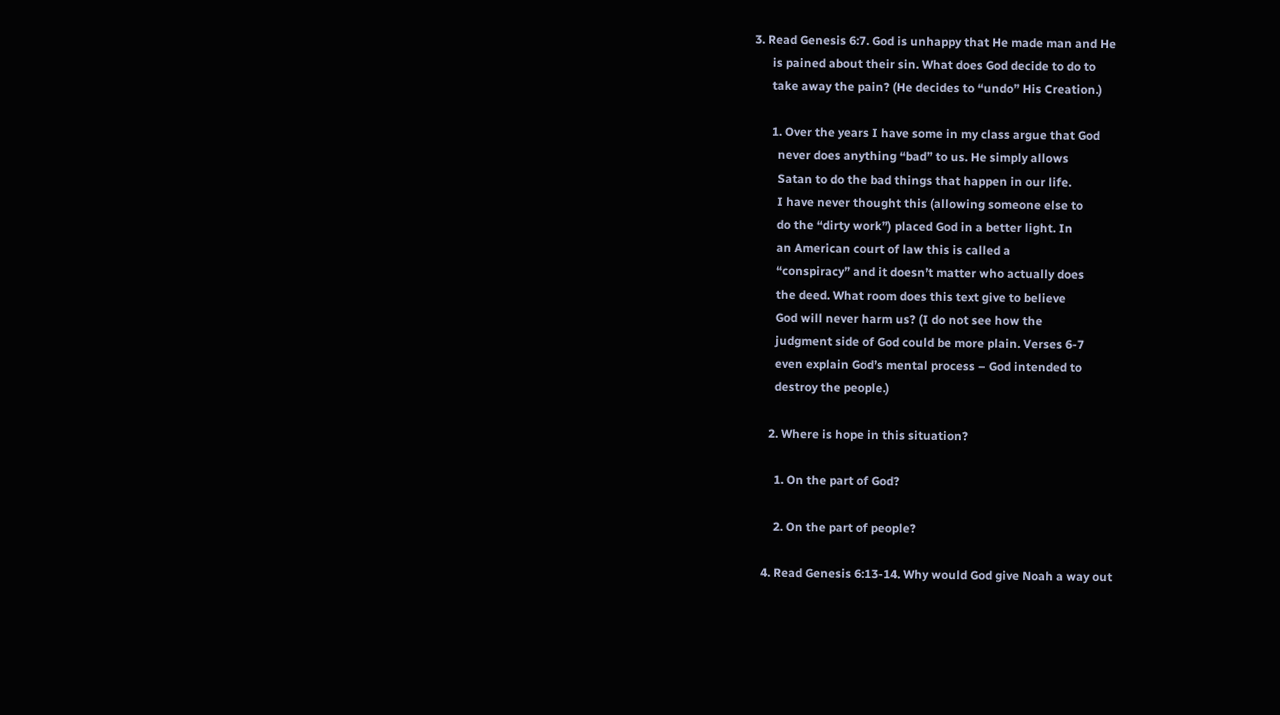3. Read Genesis 6:7. God is unhappy that He made man and He
      is pained about their sin. What does God decide to do to
      take away the pain? (He decides to “undo” His Creation.)

      1. Over the years I have some in my class argue that God
        never does anything “bad” to us. He simply allows
        Satan to do the bad things that happen in our life.
        I have never thought this (allowing someone else to
        do the “dirty work”) placed God in a better light. In
        an American court of law this is called a
        “conspiracy” and it doesn’t matter who actually does
        the deed. What room does this text give to believe
        God will never harm us? (I do not see how the
        judgment side of God could be more plain. Verses 6-7
        even explain God’s mental process – God intended to
        destroy the people.)

      2. Where is hope in this situation?

        1. On the part of God?

        2. On the part of people?

    4. Read Genesis 6:13-14. Why would God give Noah a way out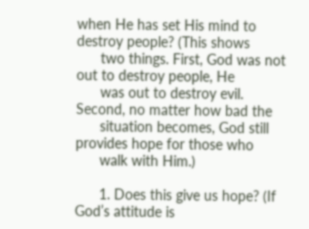when He has set His mind to destroy people? (This shows
      two things. First, God was not out to destroy people, He
      was out to destroy evil. Second, no matter how bad the
      situation becomes, God still provides hope for those who
      walk with Him.)

      1. Does this give us hope? (If God’s attitude is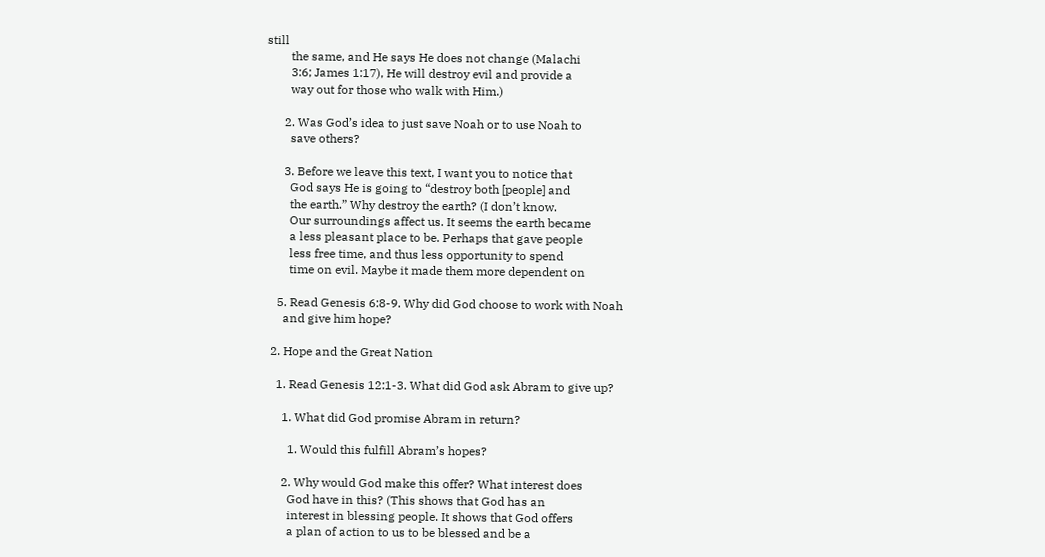still
        the same, and He says He does not change (Malachi
        3:6; James 1:17), He will destroy evil and provide a
        way out for those who walk with Him.)

      2. Was God’s idea to just save Noah or to use Noah to
        save others?

      3. Before we leave this text, I want you to notice that
        God says He is going to “destroy both [people] and
        the earth.” Why destroy the earth? (I don’t know.
        Our surroundings affect us. It seems the earth became
        a less pleasant place to be. Perhaps that gave people
        less free time, and thus less opportunity to spend
        time on evil. Maybe it made them more dependent on

    5. Read Genesis 6:8-9. Why did God choose to work with Noah
      and give him hope?

  2. Hope and the Great Nation

    1. Read Genesis 12:1-3. What did God ask Abram to give up?

      1. What did God promise Abram in return?

        1. Would this fulfill Abram’s hopes?

      2. Why would God make this offer? What interest does
        God have in this? (This shows that God has an
        interest in blessing people. It shows that God offers
        a plan of action to us to be blessed and be a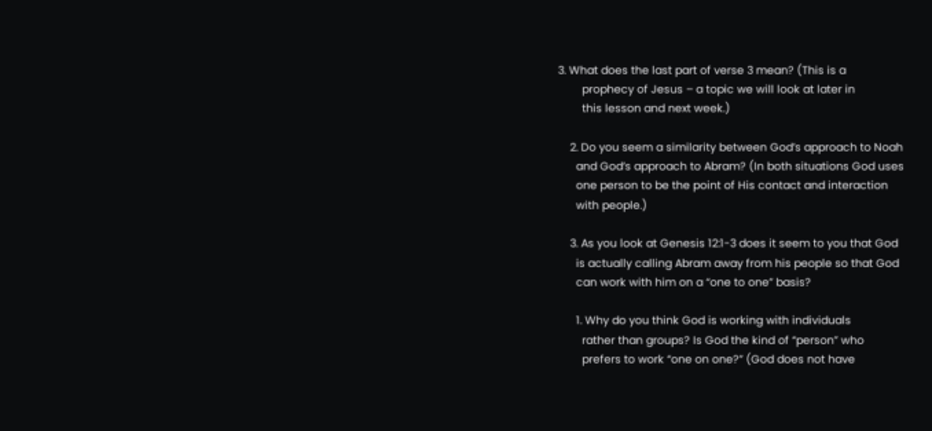3. What does the last part of verse 3 mean? (This is a
        prophecy of Jesus – a topic we will look at later in
        this lesson and next week.)

    2. Do you seem a similarity between God’s approach to Noah
      and God’s approach to Abram? (In both situations God uses
      one person to be the point of His contact and interaction
      with people.)

    3. As you look at Genesis 12:1-3 does it seem to you that God
      is actually calling Abram away from his people so that God
      can work with him on a “one to one” basis?

      1. Why do you think God is working with individuals
        rather than groups? Is God the kind of “person” who
        prefers to work “one on one?” (God does not have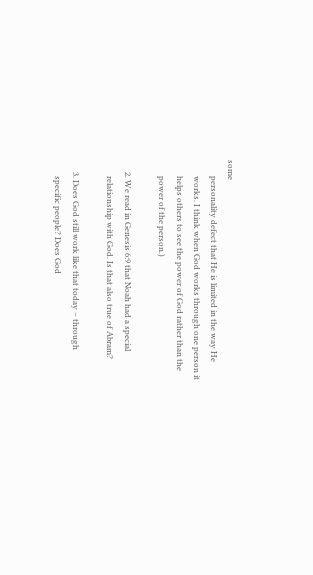some
        personality defect that He is limited in the way He
        works. I think when God works through one person it
        helps others to see the power of God rather than the
        power of the person.)

      2. We read in Genesis 6:9 that Noah had a special
        relationship with God. Is that also true of Abram?

      3. Does God still work like that today – through
        specific people? Does God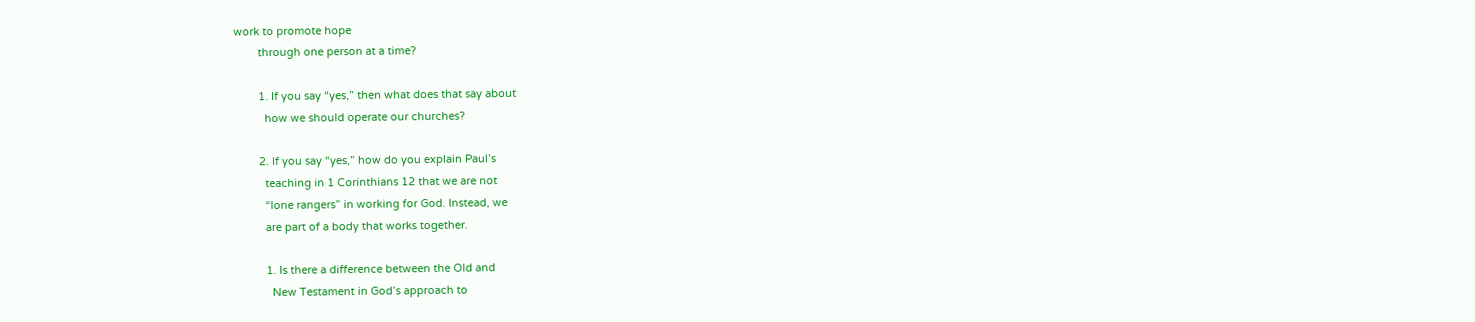work to promote hope
        through one person at a time?

        1. If you say “yes,” then what does that say about
          how we should operate our churches?

        2. If you say “yes,” how do you explain Paul’s
          teaching in 1 Corinthians 12 that we are not
          “lone rangers” in working for God. Instead, we
          are part of a body that works together.

          1. Is there a difference between the Old and
            New Testament in God’s approach to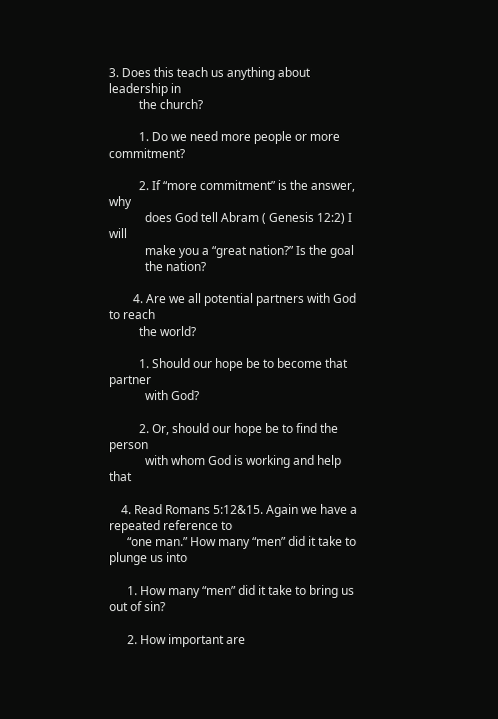3. Does this teach us anything about leadership in
          the church?

          1. Do we need more people or more commitment?

          2. If “more commitment” is the answer, why
            does God tell Abram ( Genesis 12:2) I will
            make you a “great nation?” Is the goal
            the nation?

        4. Are we all potential partners with God to reach
          the world?

          1. Should our hope be to become that partner
            with God?

          2. Or, should our hope be to find the person
            with whom God is working and help that

    4. Read Romans 5:12&15. Again we have a repeated reference to
      “one man.” How many “men” did it take to plunge us into

      1. How many “men” did it take to bring us out of sin?

      2. How important are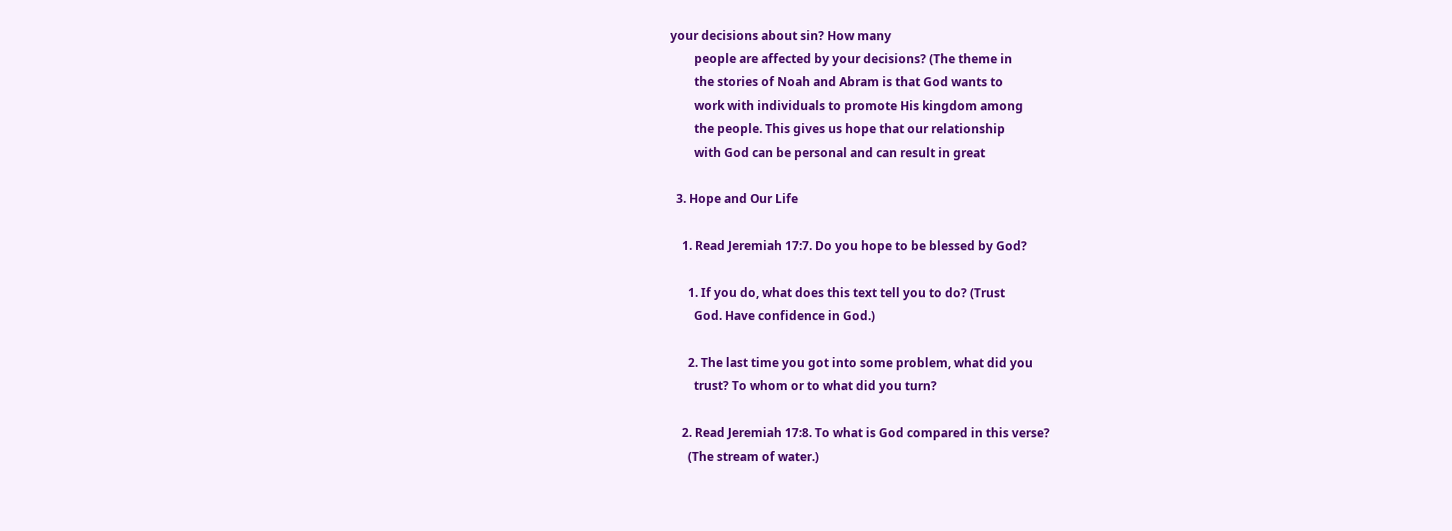your decisions about sin? How many
        people are affected by your decisions? (The theme in
        the stories of Noah and Abram is that God wants to
        work with individuals to promote His kingdom among
        the people. This gives us hope that our relationship
        with God can be personal and can result in great

  3. Hope and Our Life

    1. Read Jeremiah 17:7. Do you hope to be blessed by God?

      1. If you do, what does this text tell you to do? (Trust
        God. Have confidence in God.)

      2. The last time you got into some problem, what did you
        trust? To whom or to what did you turn?

    2. Read Jeremiah 17:8. To what is God compared in this verse?
      (The stream of water.)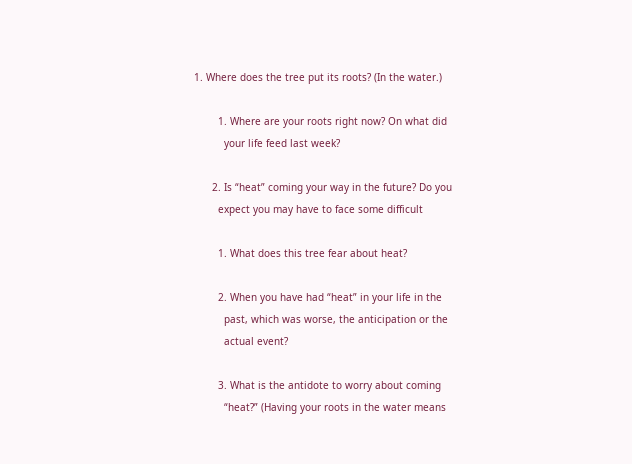1. Where does the tree put its roots? (In the water.)

        1. Where are your roots right now? On what did
          your life feed last week?

      2. Is “heat” coming your way in the future? Do you
        expect you may have to face some difficult

        1. What does this tree fear about heat?

        2. When you have had “heat” in your life in the
          past, which was worse, the anticipation or the
          actual event?

        3. What is the antidote to worry about coming
          “heat?” (Having your roots in the water means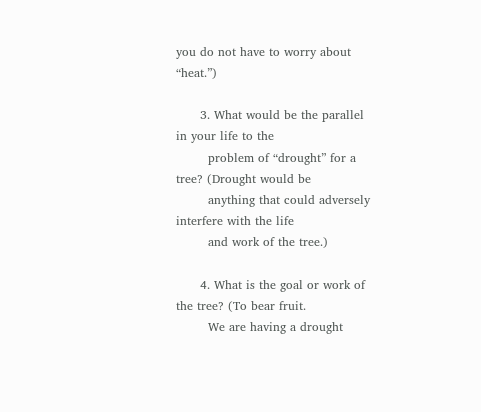you do not have to worry about “heat.”)

      3. What would be the parallel in your life to the
        problem of “drought” for a tree? (Drought would be
        anything that could adversely interfere with the life
        and work of the tree.)

      4. What is the goal or work of the tree? (To bear fruit.
        We are having a drought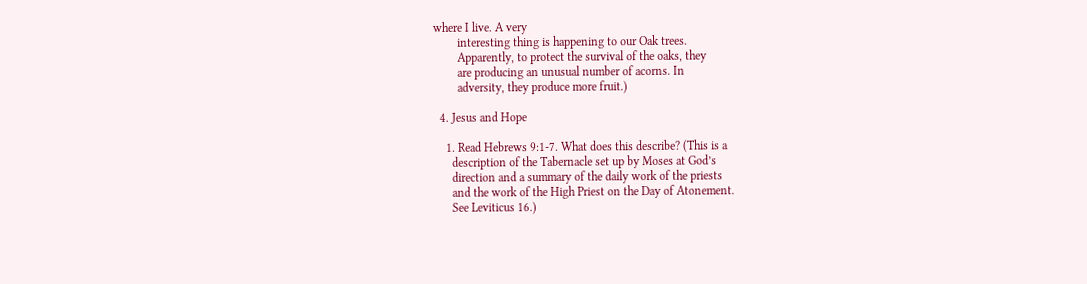where I live. A very
        interesting thing is happening to our Oak trees.
        Apparently, to protect the survival of the oaks, they
        are producing an unusual number of acorns. In
        adversity, they produce more fruit.)

  4. Jesus and Hope

    1. Read Hebrews 9:1-7. What does this describe? (This is a
      description of the Tabernacle set up by Moses at God’s
      direction and a summary of the daily work of the priests
      and the work of the High Priest on the Day of Atonement.
      See Leviticus 16.)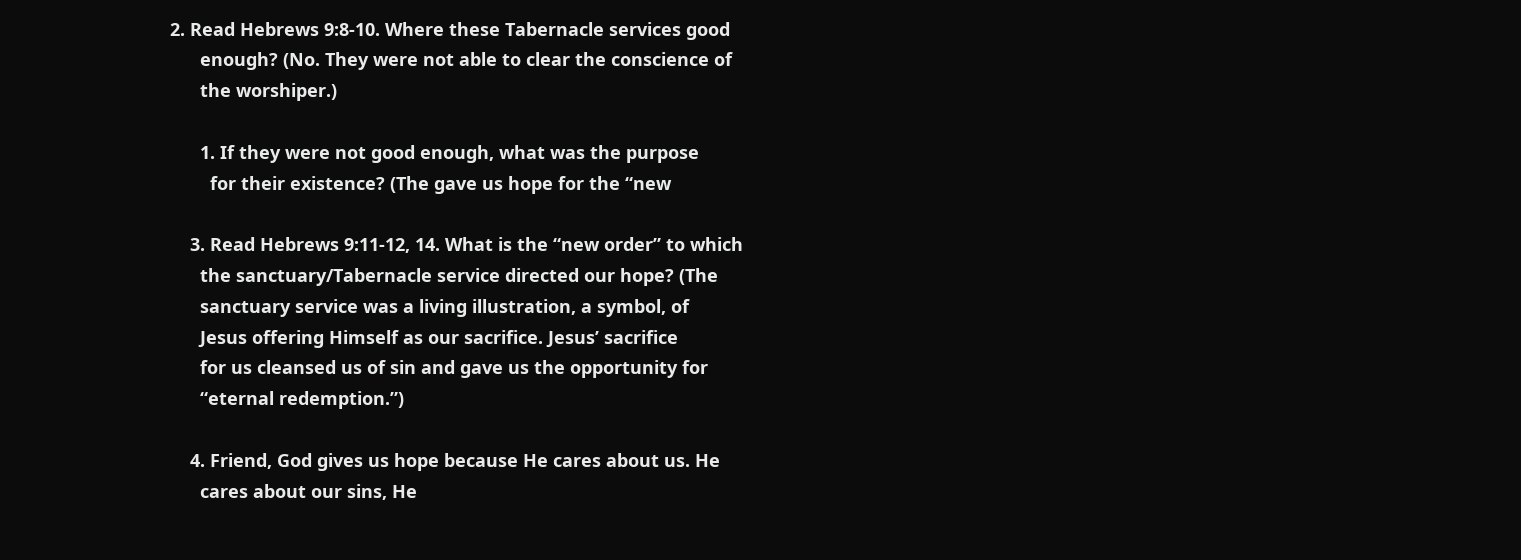2. Read Hebrews 9:8-10. Where these Tabernacle services good
      enough? (No. They were not able to clear the conscience of
      the worshiper.)

      1. If they were not good enough, what was the purpose
        for their existence? (The gave us hope for the “new

    3. Read Hebrews 9:11-12, 14. What is the “new order” to which
      the sanctuary/Tabernacle service directed our hope? (The
      sanctuary service was a living illustration, a symbol, of
      Jesus offering Himself as our sacrifice. Jesus’ sacrifice
      for us cleansed us of sin and gave us the opportunity for
      “eternal redemption.”)

    4. Friend, God gives us hope because He cares about us. He
      cares about our sins, He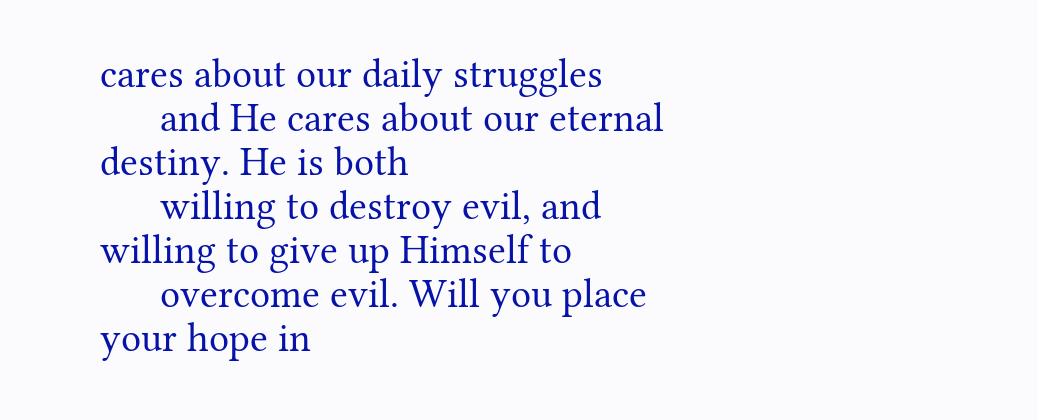cares about our daily struggles
      and He cares about our eternal destiny. He is both
      willing to destroy evil, and willing to give up Himself to
      overcome evil. Will you place your hope in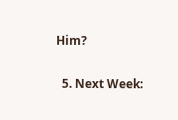Him?

  5. Next Week: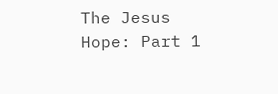The Jesus Hope: Part 1